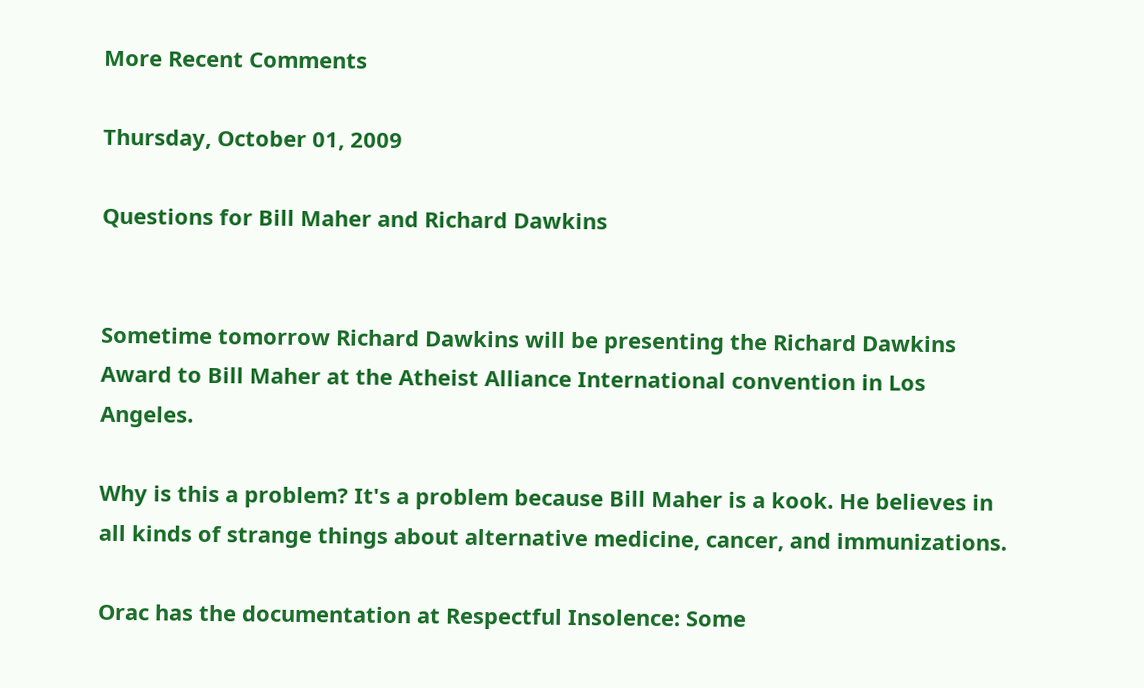More Recent Comments

Thursday, October 01, 2009

Questions for Bill Maher and Richard Dawkins


Sometime tomorrow Richard Dawkins will be presenting the Richard Dawkins Award to Bill Maher at the Atheist Alliance International convention in Los Angeles.

Why is this a problem? It's a problem because Bill Maher is a kook. He believes in all kinds of strange things about alternative medicine, cancer, and immunizations.

Orac has the documentation at Respectful Insolence: Some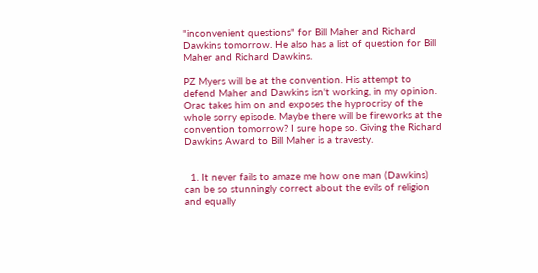"inconvenient questions" for Bill Maher and Richard Dawkins tomorrow. He also has a list of question for Bill Maher and Richard Dawkins.

PZ Myers will be at the convention. His attempt to defend Maher and Dawkins isn't working, in my opinion. Orac takes him on and exposes the hyprocrisy of the whole sorry episode. Maybe there will be fireworks at the convention tomorrow? I sure hope so. Giving the Richard Dawkins Award to Bill Maher is a travesty.


  1. It never fails to amaze me how one man (Dawkins) can be so stunningly correct about the evils of religion and equally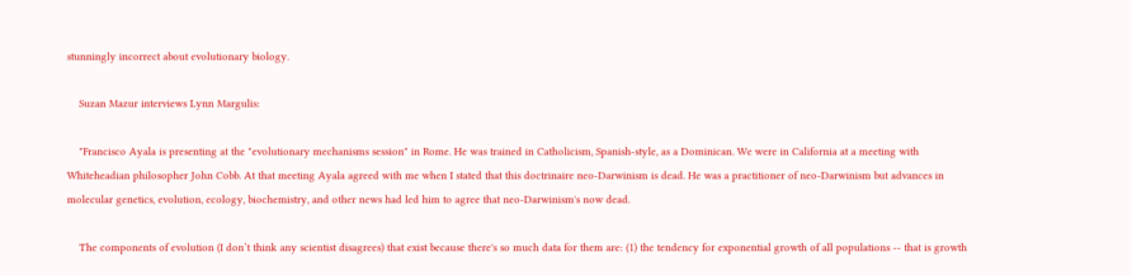stunningly incorrect about evolutionary biology.

    Suzan Mazur interviews Lynn Margulis:

    "Francisco Ayala is presenting at the "evolutionary mechanisms session" in Rome. He was trained in Catholicism, Spanish-style, as a Dominican. We were in California at a meeting with Whiteheadian philosopher John Cobb. At that meeting Ayala agreed with me when I stated that this doctrinaire neo-Darwinism is dead. He was a practitioner of neo-Darwinism but advances in molecular genetics, evolution, ecology, biochemistry, and other news had led him to agree that neo-Darwinism's now dead.

    The components of evolution (I don’t think any scientist disagrees) that exist because there's so much data for them are: (1) the tendency for exponential growth of all populations -- that is growth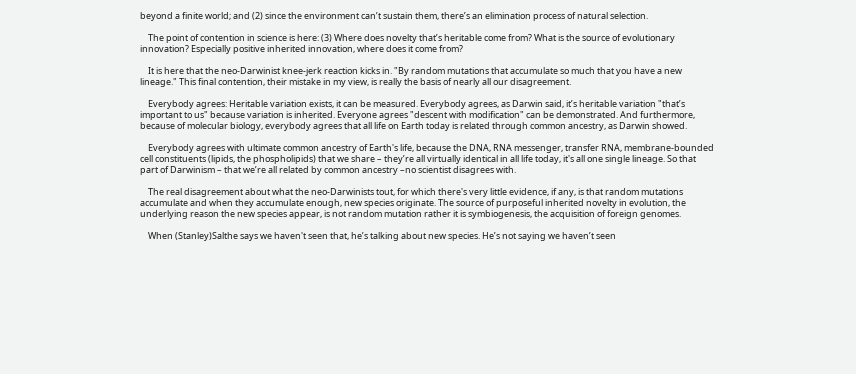beyond a finite world; and (2) since the environment can’t sustain them, there’s an elimination process of natural selection.

    The point of contention in science is here: (3) Where does novelty that’s heritable come from? What is the source of evolutionary innovation? Especially positive inherited innovation, where does it come from?

    It is here that the neo-Darwinist knee-jerk reaction kicks in. "By random mutations that accumulate so much that you have a new lineage." This final contention, their mistake in my view, is really the basis of nearly all our disagreement.

    Everybody agrees: Heritable variation exists, it can be measured. Everybody agrees, as Darwin said, it’s heritable variation "that’s important to us" because variation is inherited. Everyone agrees "descent with modification" can be demonstrated. And furthermore, because of molecular biology, everybody agrees that all life on Earth today is related through common ancestry, as Darwin showed.

    Everybody agrees with ultimate common ancestry of Earth's life, because the DNA, RNA messenger, transfer RNA, membrane-bounded cell constituents (lipids, the phospholipids) that we share – they’re all virtually identical in all life today, it's all one single lineage. So that part of Darwinism – that we’re all related by common ancestry –no scientist disagrees with.

    The real disagreement about what the neo-Darwinists tout, for which there's very little evidence, if any, is that random mutations accumulate and when they accumulate enough, new species originate. The source of purposeful inherited novelty in evolution, the underlying reason the new species appear, is not random mutation rather it is symbiogenesis, the acquisition of foreign genomes.

    When (Stanley)Salthe says we haven't seen that, he’s talking about new species. He’s not saying we haven’t seen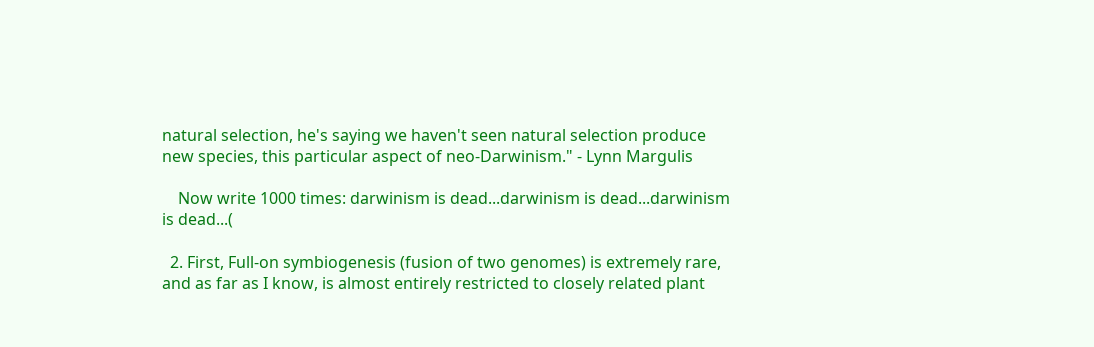natural selection, he's saying we haven't seen natural selection produce new species, this particular aspect of neo-Darwinism." - Lynn Margulis

    Now write 1000 times: darwinism is dead...darwinism is dead...darwinism is dead...(

  2. First, Full-on symbiogenesis (fusion of two genomes) is extremely rare, and as far as I know, is almost entirely restricted to closely related plant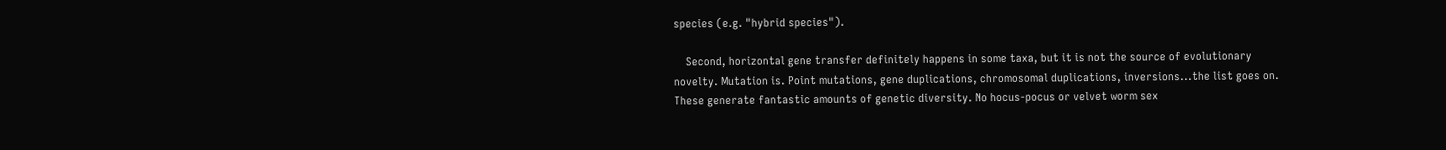species (e.g. "hybrid species").

    Second, horizontal gene transfer definitely happens in some taxa, but it is not the source of evolutionary novelty. Mutation is. Point mutations, gene duplications, chromosomal duplications, inversions...the list goes on. These generate fantastic amounts of genetic diversity. No hocus-pocus or velvet worm sex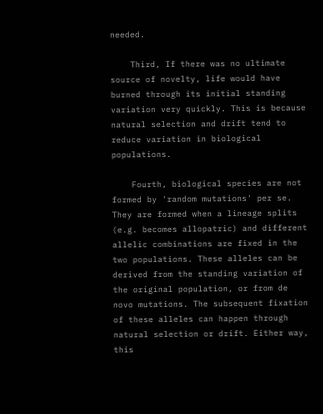needed.

    Third, If there was no ultimate source of novelty, life would have burned through its initial standing variation very quickly. This is because natural selection and drift tend to reduce variation in biological populations.

    Fourth, biological species are not formed by 'random mutations' per se. They are formed when a lineage splits (e.g. becomes allopatric) and different allelic combinations are fixed in the two populations. These alleles can be derived from the standing variation of the original population, or from de novo mutations. The subsequent fixation of these alleles can happen through natural selection or drift. Either way, this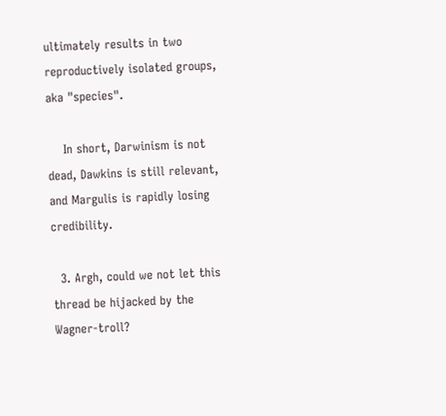ultimately results in two reproductively isolated groups, aka "species".

    In short, Darwinism is not dead, Dawkins is still relevant, and Margulis is rapidly losing credibility.

  3. Argh, could we not let this thread be hijacked by the Wagner-troll?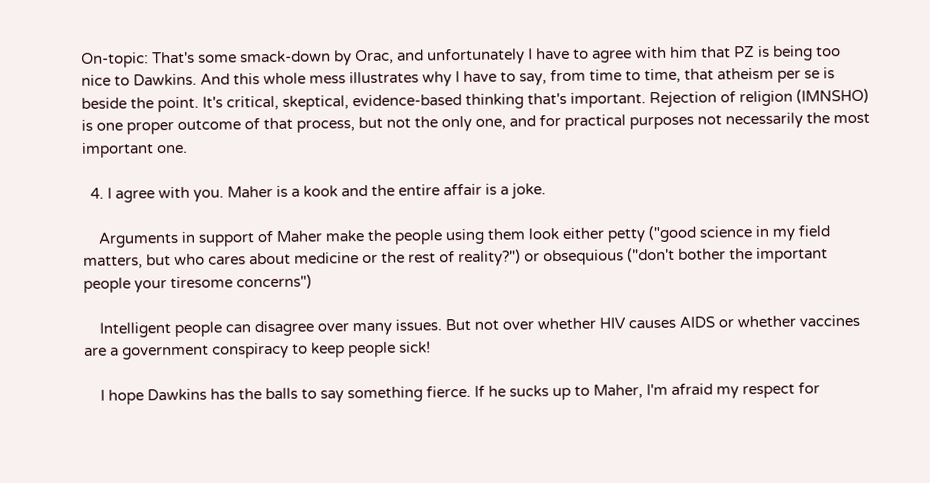On-topic: That's some smack-down by Orac, and unfortunately I have to agree with him that PZ is being too nice to Dawkins. And this whole mess illustrates why I have to say, from time to time, that atheism per se is beside the point. It's critical, skeptical, evidence-based thinking that's important. Rejection of religion (IMNSHO) is one proper outcome of that process, but not the only one, and for practical purposes not necessarily the most important one.

  4. I agree with you. Maher is a kook and the entire affair is a joke.

    Arguments in support of Maher make the people using them look either petty ("good science in my field matters, but who cares about medicine or the rest of reality?") or obsequious ("don't bother the important people your tiresome concerns")

    Intelligent people can disagree over many issues. But not over whether HIV causes AIDS or whether vaccines are a government conspiracy to keep people sick!

    I hope Dawkins has the balls to say something fierce. If he sucks up to Maher, I'm afraid my respect for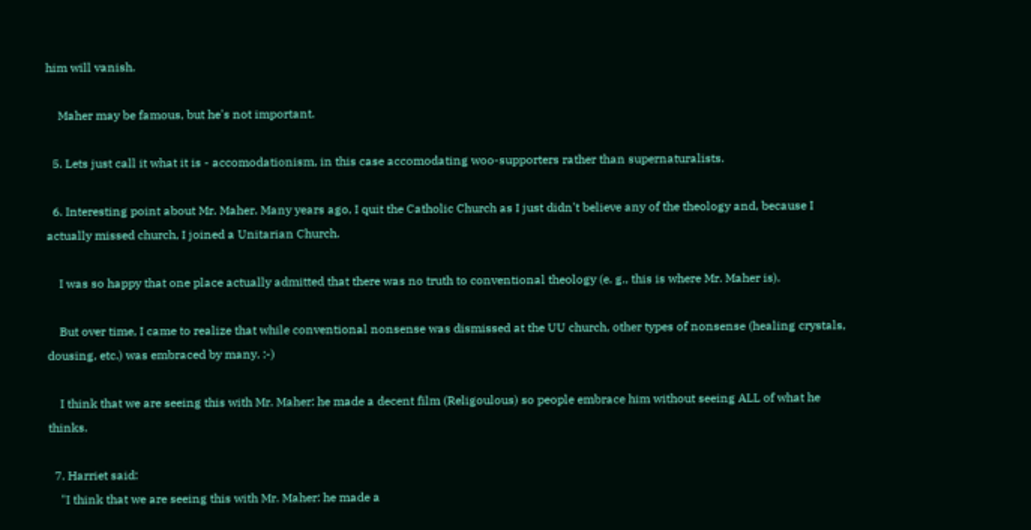him will vanish.

    Maher may be famous, but he's not important.

  5. Lets just call it what it is - accomodationism, in this case accomodating woo-supporters rather than supernaturalists.

  6. Interesting point about Mr. Maher. Many years ago, I quit the Catholic Church as I just didn't believe any of the theology and, because I actually missed church, I joined a Unitarian Church.

    I was so happy that one place actually admitted that there was no truth to conventional theology (e. g., this is where Mr. Maher is).

    But over time, I came to realize that while conventional nonsense was dismissed at the UU church, other types of nonsense (healing crystals, dousing, etc.) was embraced by many. :-)

    I think that we are seeing this with Mr. Maher: he made a decent film (Religoulous) so people embrace him without seeing ALL of what he thinks.

  7. Harriet said:
    "I think that we are seeing this with Mr. Maher: he made a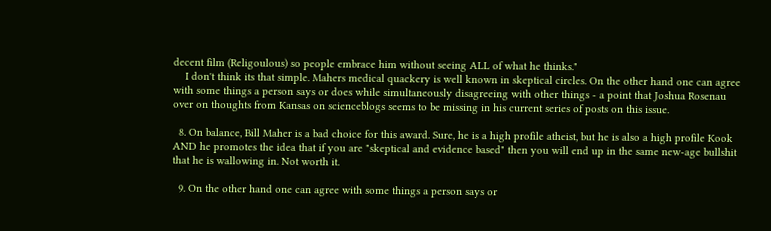decent film (Religoulous) so people embrace him without seeing ALL of what he thinks."
    I don't think its that simple. Mahers medical quackery is well known in skeptical circles. On the other hand one can agree with some things a person says or does while simultaneously disagreeing with other things - a point that Joshua Rosenau over on thoughts from Kansas on scienceblogs seems to be missing in his current series of posts on this issue.

  8. On balance, Bill Maher is a bad choice for this award. Sure, he is a high profile atheist, but he is also a high profile Kook AND he promotes the idea that if you are "skeptical and evidence based" then you will end up in the same new-age bullshit that he is wallowing in. Not worth it.

  9. On the other hand one can agree with some things a person says or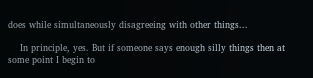does while simultaneously disagreeing with other things...

    In principle, yes. But if someone says enough silly things then at some point I begin to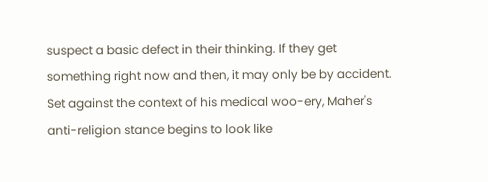suspect a basic defect in their thinking. If they get something right now and then, it may only be by accident. Set against the context of his medical woo-ery, Maher's anti-religion stance begins to look like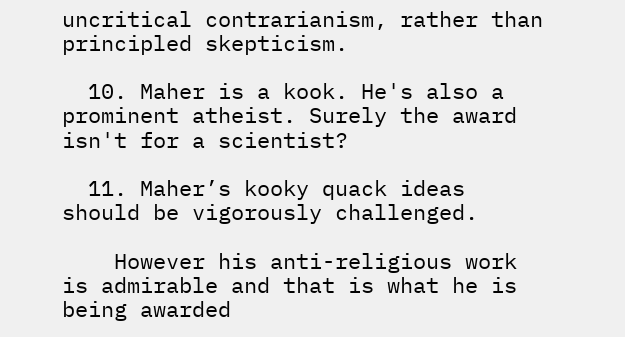uncritical contrarianism, rather than principled skepticism.

  10. Maher is a kook. He's also a prominent atheist. Surely the award isn't for a scientist?

  11. Maher’s kooky quack ideas should be vigorously challenged.

    However his anti-religious work is admirable and that is what he is being awarded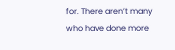for. There aren’t many who have done more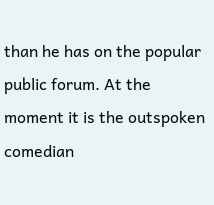than he has on the popular public forum. At the moment it is the outspoken comedian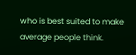who is best suited to make average people think.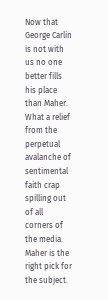Now that George Carlin is not with us no one better fills his place than Maher. What a relief from the perpetual avalanche of sentimental faith crap spilling out of all corners of the media. Maher is the right pick for the subject.